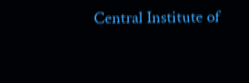Central Institute of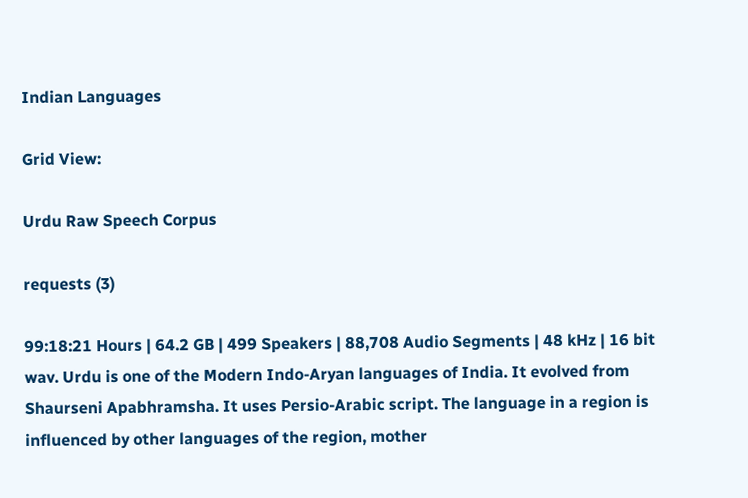Indian Languages

Grid View:

Urdu Raw Speech Corpus

requests (3)

99:18:21 Hours | 64.2 GB | 499 Speakers | 88,708 Audio Segments | 48 kHz | 16 bit wav. Urdu is one of the Modern Indo-Aryan languages of India. It evolved from Shaurseni Apabhramsha. It uses Persio-Arabic script. The language in a region is influenced by other languages of the region, mother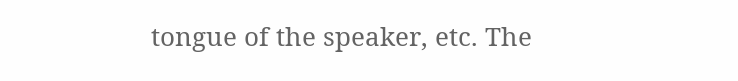tongue of the speaker, etc. The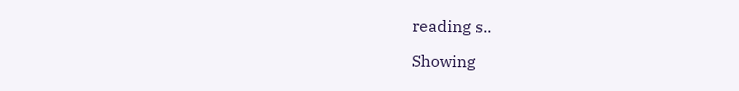reading s..

Showing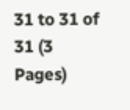31 to 31 of 31 (3 Pages)